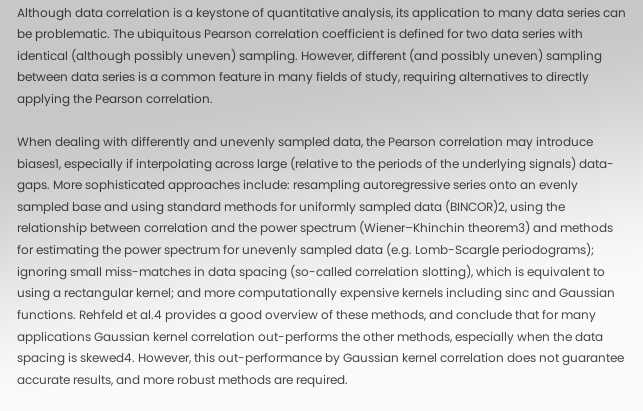Although data correlation is a keystone of quantitative analysis, its application to many data series can be problematic. The ubiquitous Pearson correlation coefficient is defined for two data series with identical (although possibly uneven) sampling. However, different (and possibly uneven) sampling between data series is a common feature in many fields of study, requiring alternatives to directly applying the Pearson correlation.

When dealing with differently and unevenly sampled data, the Pearson correlation may introduce biases1, especially if interpolating across large (relative to the periods of the underlying signals) data-gaps. More sophisticated approaches include: resampling autoregressive series onto an evenly sampled base and using standard methods for uniformly sampled data (BINCOR)2, using the relationship between correlation and the power spectrum (Wiener–Khinchin theorem3) and methods for estimating the power spectrum for unevenly sampled data (e.g. Lomb-Scargle periodograms); ignoring small miss-matches in data spacing (so-called correlation slotting), which is equivalent to using a rectangular kernel; and more computationally expensive kernels including sinc and Gaussian functions. Rehfeld et al.4 provides a good overview of these methods, and conclude that for many applications Gaussian kernel correlation out-performs the other methods, especially when the data spacing is skewed4. However, this out-performance by Gaussian kernel correlation does not guarantee accurate results, and more robust methods are required.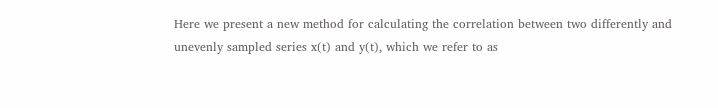Here we present a new method for calculating the correlation between two differently and unevenly sampled series x(t) and y(t), which we refer to as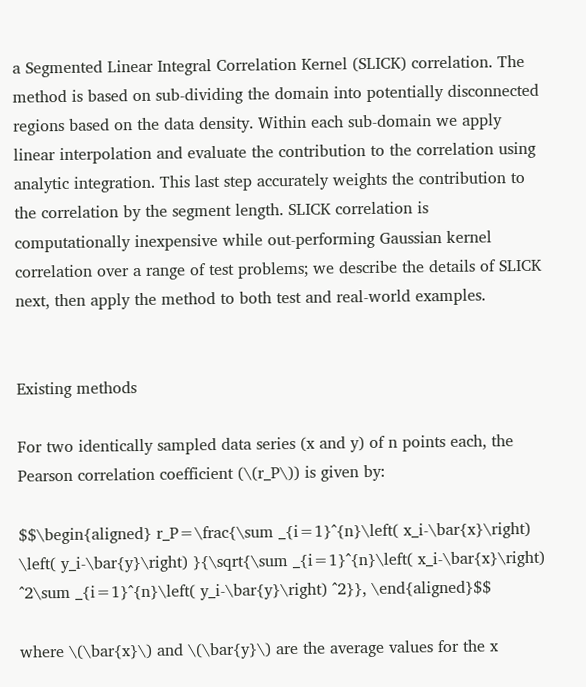a Segmented Linear Integral Correlation Kernel (SLICK) correlation. The method is based on sub-dividing the domain into potentially disconnected regions based on the data density. Within each sub-domain we apply linear interpolation and evaluate the contribution to the correlation using analytic integration. This last step accurately weights the contribution to the correlation by the segment length. SLICK correlation is computationally inexpensive while out-performing Gaussian kernel correlation over a range of test problems; we describe the details of SLICK next, then apply the method to both test and real-world examples.


Existing methods

For two identically sampled data series (x and y) of n points each, the Pearson correlation coefficient (\(r_P\)) is given by:

$$\begin{aligned} r_P=\frac{\sum _{i=1}^{n}\left( x_i-\bar{x}\right) \left( y_i-\bar{y}\right) }{\sqrt{\sum _{i=1}^{n}\left( x_i-\bar{x}\right) ^2\sum _{i=1}^{n}\left( y_i-\bar{y}\right) ^2}}, \end{aligned}$$

where \(\bar{x}\) and \(\bar{y}\) are the average values for the x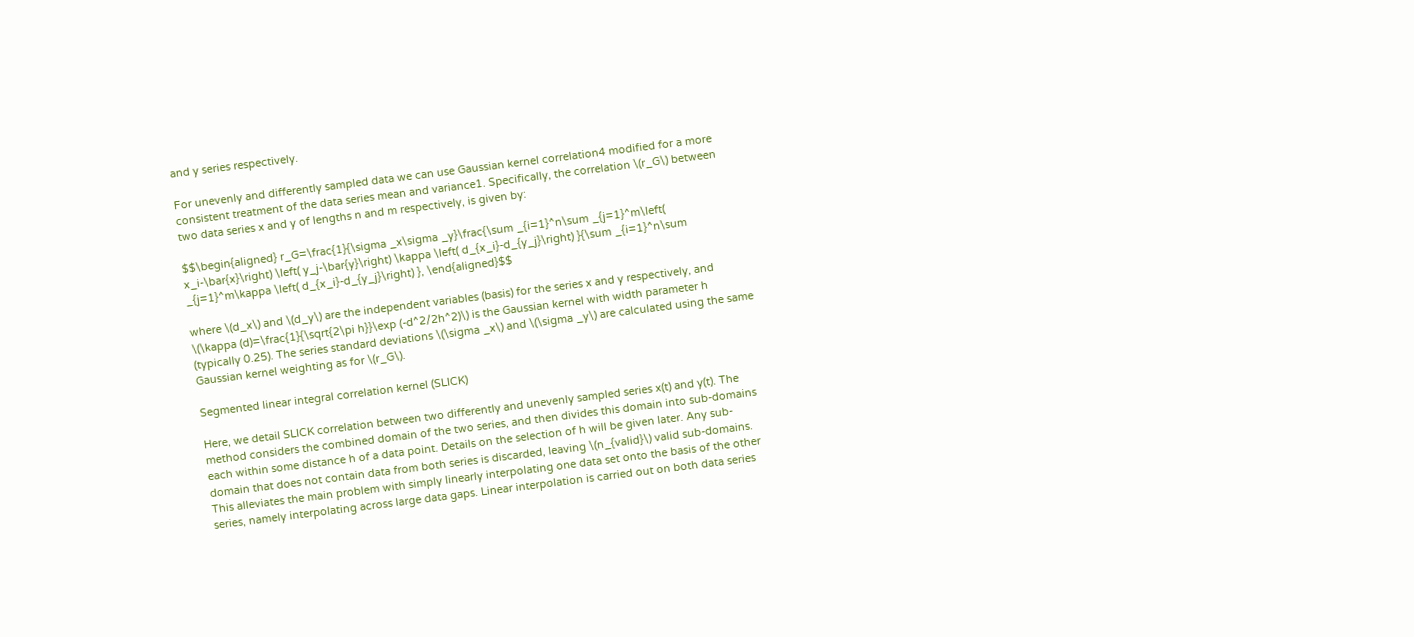and y series respectively.

For unevenly and differently sampled data we can use Gaussian kernel correlation4 modified for a more consistent treatment of the data series mean and variance1. Specifically, the correlation \(r_G\) between two data series x and y of lengths n and m respectively, is given by:

$$\begin{aligned} r_G=\frac{1}{\sigma _x\sigma _y}\frac{\sum _{i=1}^n\sum _{j=1}^m\left( x_i-\bar{x}\right) \left( y_j-\bar{y}\right) \kappa \left( d_{x_i}-d_{y_j}\right) }{\sum _{i=1}^n\sum _{j=1}^m\kappa \left( d_{x_i}-d_{y_j}\right) }, \end{aligned}$$

where \(d_x\) and \(d_y\) are the independent variables (basis) for the series x and y respectively, and \(\kappa (d)=\frac{1}{\sqrt{2\pi h}}\exp (-d^2/2h^2)\) is the Gaussian kernel with width parameter h (typically 0.25). The series standard deviations \(\sigma _x\) and \(\sigma _y\) are calculated using the same Gaussian kernel weighting as for \(r_G\).

Segmented linear integral correlation kernel (SLICK)

Here, we detail SLICK correlation between two differently and unevenly sampled series x(t) and y(t). The method considers the combined domain of the two series, and then divides this domain into sub-domains each within some distance h of a data point. Details on the selection of h will be given later. Any sub-domain that does not contain data from both series is discarded, leaving \(n_{valid}\) valid sub-domains. This alleviates the main problem with simply linearly interpolating one data set onto the basis of the other series, namely interpolating across large data gaps. Linear interpolation is carried out on both data series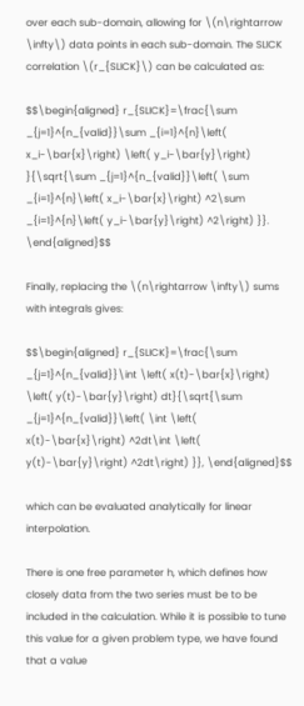over each sub-domain, allowing for \(n\rightarrow \infty\) data points in each sub-domain. The SLICK correlation \(r_{SLICK}\) can be calculated as:

$$\begin{aligned} r_{SLICK}=\frac{\sum _{j=1}^{n_{valid}}\sum _{i=1}^{n}\left( x_i-\bar{x}\right) \left( y_i-\bar{y}\right) }{\sqrt{\sum _{j=1}^{n_{valid}}\left( \sum _{i=1}^{n}\left( x_i-\bar{x}\right) ^2\sum _{i=1}^{n}\left( y_i-\bar{y}\right) ^2\right) }}. \end{aligned}$$

Finally, replacing the \(n\rightarrow \infty\) sums with integrals gives:

$$\begin{aligned} r_{SLICK}=\frac{\sum _{j=1}^{n_{valid}}\int \left( x(t)-\bar{x}\right) \left( y(t)-\bar{y}\right) dt}{\sqrt{\sum _{j=1}^{n_{valid}}\left( \int \left( x(t)-\bar{x}\right) ^2dt\int \left( y(t)-\bar{y}\right) ^2dt\right) }}, \end{aligned}$$

which can be evaluated analytically for linear interpolation.

There is one free parameter h, which defines how closely data from the two series must be to be included in the calculation. While it is possible to tune this value for a given problem type, we have found that a value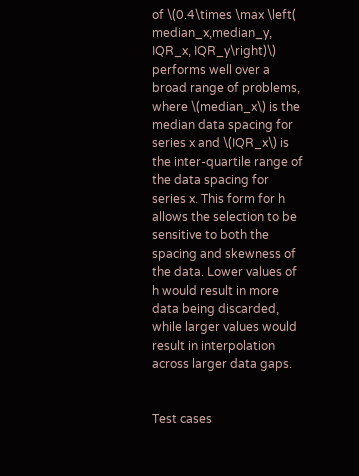of \(0.4\times \max \left( median_x,median_y, IQR_x, IQR_y\right)\) performs well over a broad range of problems, where \(median_x\) is the median data spacing for series x and \(IQR_x\) is the inter-quartile range of the data spacing for series x. This form for h allows the selection to be sensitive to both the spacing and skewness of the data. Lower values of h would result in more data being discarded, while larger values would result in interpolation across larger data gaps.


Test cases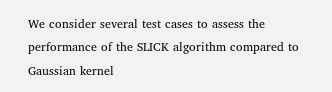We consider several test cases to assess the performance of the SLICK algorithm compared to Gaussian kernel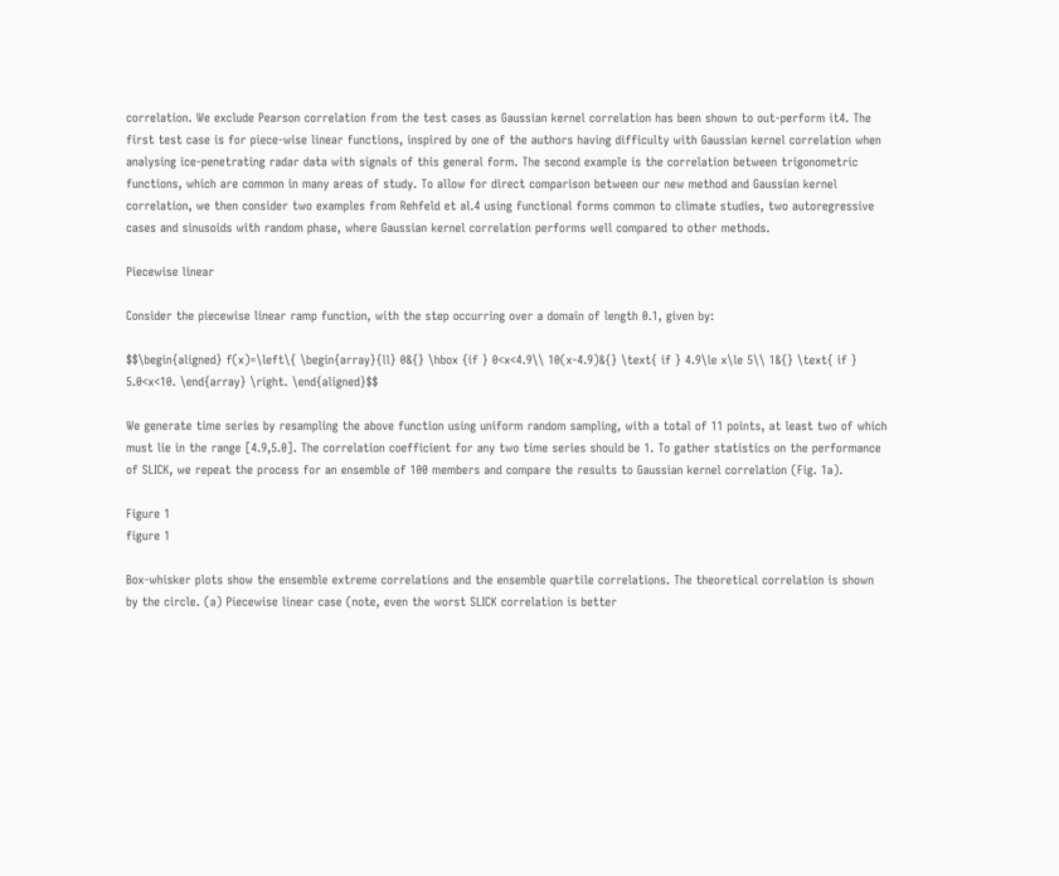correlation. We exclude Pearson correlation from the test cases as Gaussian kernel correlation has been shown to out-perform it4. The first test case is for piece-wise linear functions, inspired by one of the authors having difficulty with Gaussian kernel correlation when analysing ice-penetrating radar data with signals of this general form. The second example is the correlation between trigonometric functions, which are common in many areas of study. To allow for direct comparison between our new method and Gaussian kernel correlation, we then consider two examples from Rehfeld et al.4 using functional forms common to climate studies, two autoregressive cases and sinusoids with random phase, where Gaussian kernel correlation performs well compared to other methods.

Piecewise linear

Consider the piecewise linear ramp function, with the step occurring over a domain of length 0.1, given by:

$$\begin{aligned} f(x)=\left\{ \begin{array}{ll} 0&{} \hbox {if } 0<x<4.9\\ 10(x-4.9)&{} \text{ if } 4.9\le x\le 5\\ 1&{} \text{ if } 5.0<x<10. \end{array} \right. \end{aligned}$$

We generate time series by resampling the above function using uniform random sampling, with a total of 11 points, at least two of which must lie in the range [4.9,5.0]. The correlation coefficient for any two time series should be 1. To gather statistics on the performance of SLICK, we repeat the process for an ensemble of 100 members and compare the results to Gaussian kernel correlation (Fig. 1a).

Figure 1
figure 1

Box-whisker plots show the ensemble extreme correlations and the ensemble quartile correlations. The theoretical correlation is shown by the circle. (a) Piecewise linear case (note, even the worst SLICK correlation is better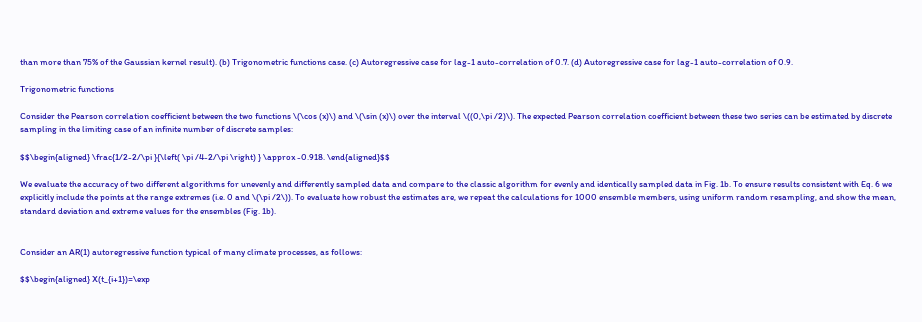than more than 75% of the Gaussian kernel result). (b) Trigonometric functions case. (c) Autoregressive case for lag-1 auto-correlation of 0.7. (d) Autoregressive case for lag-1 auto-correlation of 0.9.

Trigonometric functions

Consider the Pearson correlation coefficient between the two functions \(\cos (x)\) and \(\sin (x)\) over the interval \((0,\pi /2)\). The expected Pearson correlation coefficient between these two series can be estimated by discrete sampling in the limiting case of an infinite number of discrete samples:

$$\begin{aligned} \frac{1/2-2/\pi }{\left( \pi /4-2/\pi \right) } \approx -0.918. \end{aligned}$$

We evaluate the accuracy of two different algorithms for unevenly and differently sampled data and compare to the classic algorithm for evenly and identically sampled data in Fig. 1b. To ensure results consistent with Eq. 6 we explicitly include the points at the range extremes (i.e. 0 and \(\pi /2\)). To evaluate how robust the estimates are, we repeat the calculations for 1000 ensemble members, using uniform random resampling, and show the mean, standard deviation and extreme values for the ensembles (Fig. 1b).


Consider an AR(1) autoregressive function typical of many climate processes, as follows:

$$\begin{aligned} X(t_{i+1})=\exp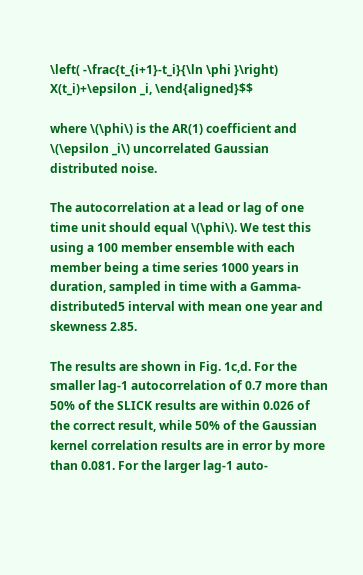\left( -\frac{t_{i+1}-t_i}{\ln \phi }\right) X(t_i)+\epsilon _i, \end{aligned}$$

where \(\phi\) is the AR(1) coefficient and \(\epsilon _i\) uncorrelated Gaussian distributed noise.

The autocorrelation at a lead or lag of one time unit should equal \(\phi\). We test this using a 100 member ensemble with each member being a time series 1000 years in duration, sampled in time with a Gamma-distributed5 interval with mean one year and skewness 2.85.

The results are shown in Fig. 1c,d. For the smaller lag-1 autocorrelation of 0.7 more than 50% of the SLICK results are within 0.026 of the correct result, while 50% of the Gaussian kernel correlation results are in error by more than 0.081. For the larger lag-1 auto-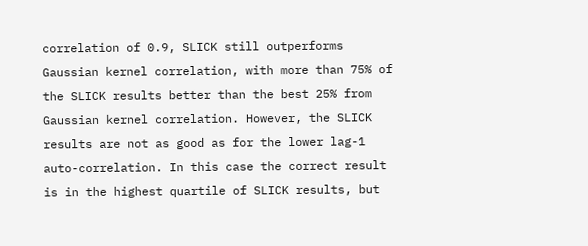correlation of 0.9, SLICK still outperforms Gaussian kernel correlation, with more than 75% of the SLICK results better than the best 25% from Gaussian kernel correlation. However, the SLICK results are not as good as for the lower lag-1 auto-correlation. In this case the correct result is in the highest quartile of SLICK results, but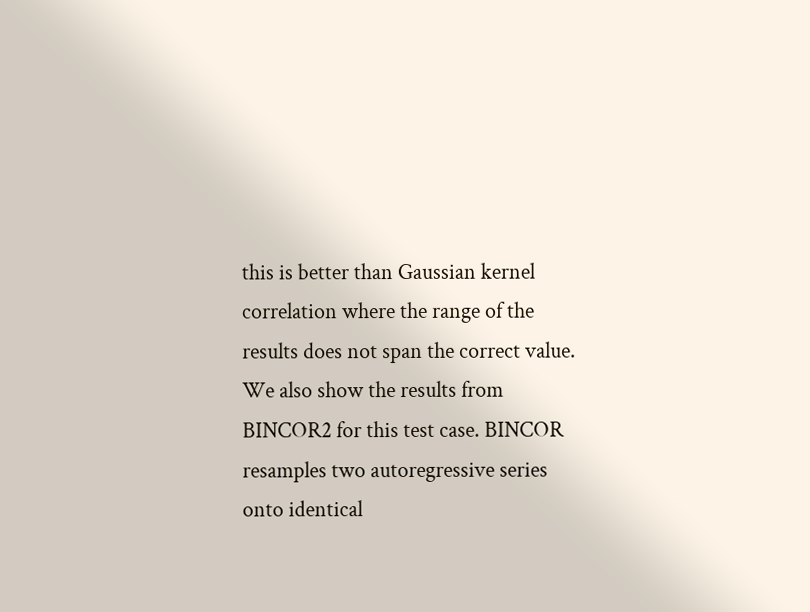this is better than Gaussian kernel correlation where the range of the results does not span the correct value. We also show the results from BINCOR2 for this test case. BINCOR resamples two autoregressive series onto identical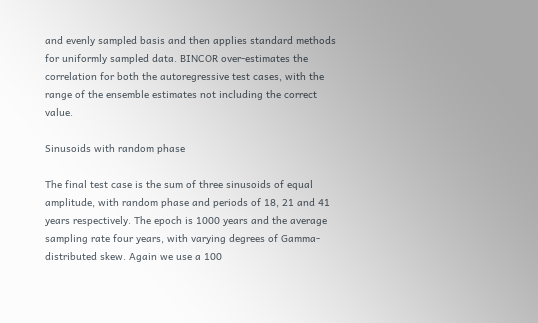and evenly sampled basis and then applies standard methods for uniformly sampled data. BINCOR over-estimates the correlation for both the autoregressive test cases, with the range of the ensemble estimates not including the correct value.

Sinusoids with random phase

The final test case is the sum of three sinusoids of equal amplitude, with random phase and periods of 18, 21 and 41 years respectively. The epoch is 1000 years and the average sampling rate four years, with varying degrees of Gamma-distributed skew. Again we use a 100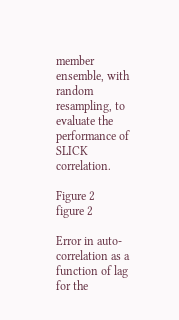member ensemble, with random resampling, to evaluate the performance of SLICK correlation.

Figure 2
figure 2

Error in auto-correlation as a function of lag for the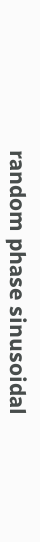random phase sinusoidal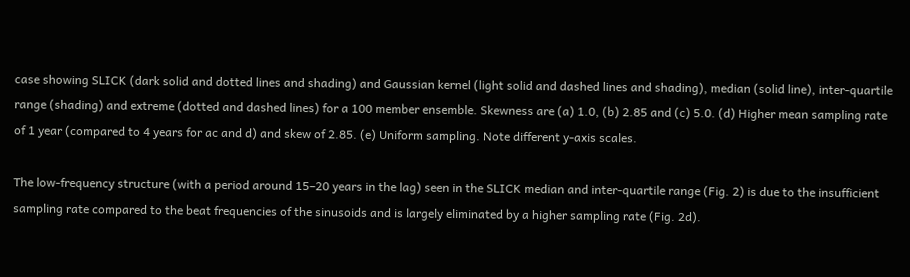case showing SLICK (dark solid and dotted lines and shading) and Gaussian kernel (light solid and dashed lines and shading), median (solid line), inter-quartile range (shading) and extreme (dotted and dashed lines) for a 100 member ensemble. Skewness are (a) 1.0, (b) 2.85 and (c) 5.0. (d) Higher mean sampling rate of 1 year (compared to 4 years for ac and d) and skew of 2.85. (e) Uniform sampling. Note different y-axis scales.

The low-frequency structure (with a period around 15–20 years in the lag) seen in the SLICK median and inter-quartile range (Fig. 2) is due to the insufficient sampling rate compared to the beat frequencies of the sinusoids and is largely eliminated by a higher sampling rate (Fig. 2d).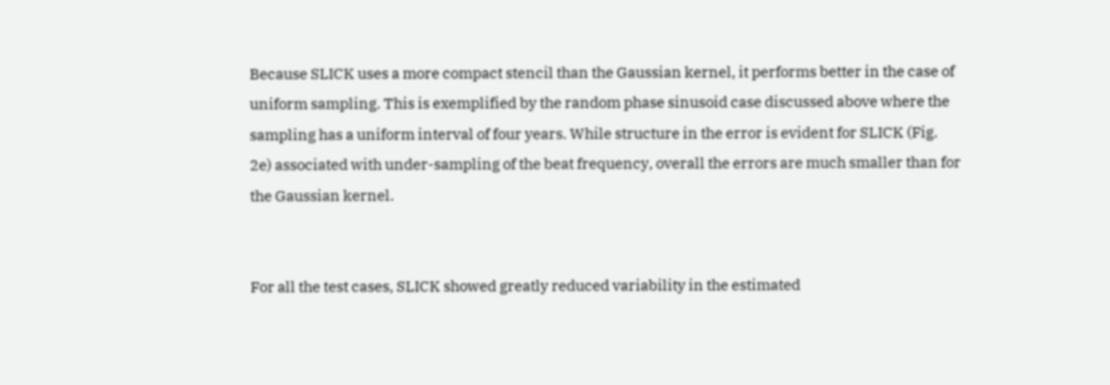Because SLICK uses a more compact stencil than the Gaussian kernel, it performs better in the case of uniform sampling. This is exemplified by the random phase sinusoid case discussed above where the sampling has a uniform interval of four years. While structure in the error is evident for SLICK (Fig. 2e) associated with under-sampling of the beat frequency, overall the errors are much smaller than for the Gaussian kernel.


For all the test cases, SLICK showed greatly reduced variability in the estimated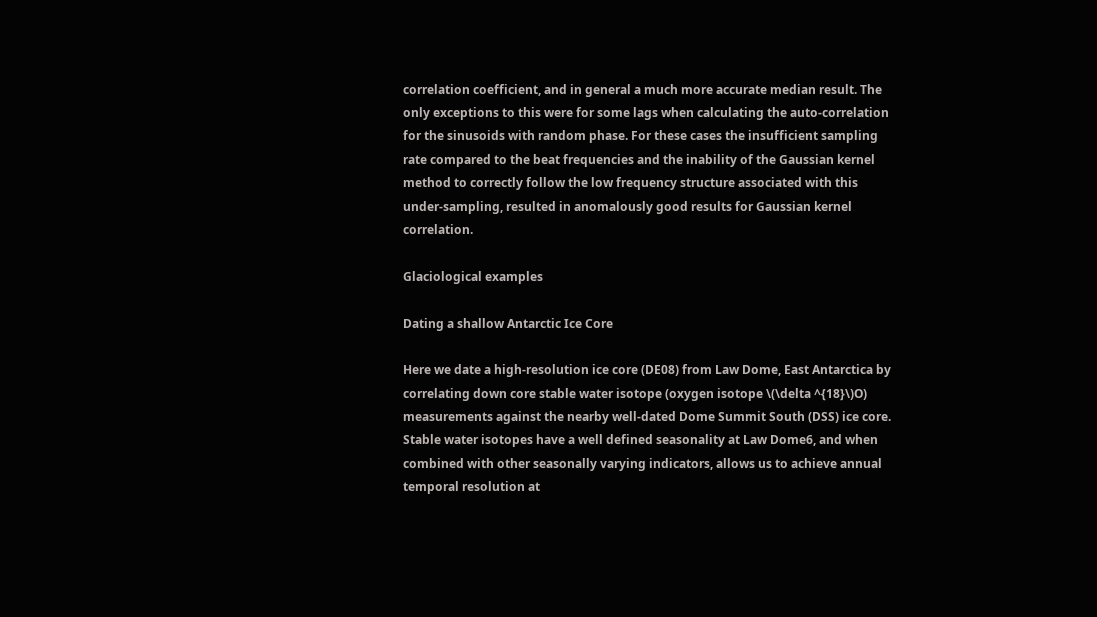correlation coefficient, and in general a much more accurate median result. The only exceptions to this were for some lags when calculating the auto-correlation for the sinusoids with random phase. For these cases the insufficient sampling rate compared to the beat frequencies and the inability of the Gaussian kernel method to correctly follow the low frequency structure associated with this under-sampling, resulted in anomalously good results for Gaussian kernel correlation.

Glaciological examples

Dating a shallow Antarctic Ice Core

Here we date a high-resolution ice core (DE08) from Law Dome, East Antarctica by correlating down core stable water isotope (oxygen isotope \(\delta ^{18}\)O) measurements against the nearby well-dated Dome Summit South (DSS) ice core. Stable water isotopes have a well defined seasonality at Law Dome6, and when combined with other seasonally varying indicators, allows us to achieve annual temporal resolution at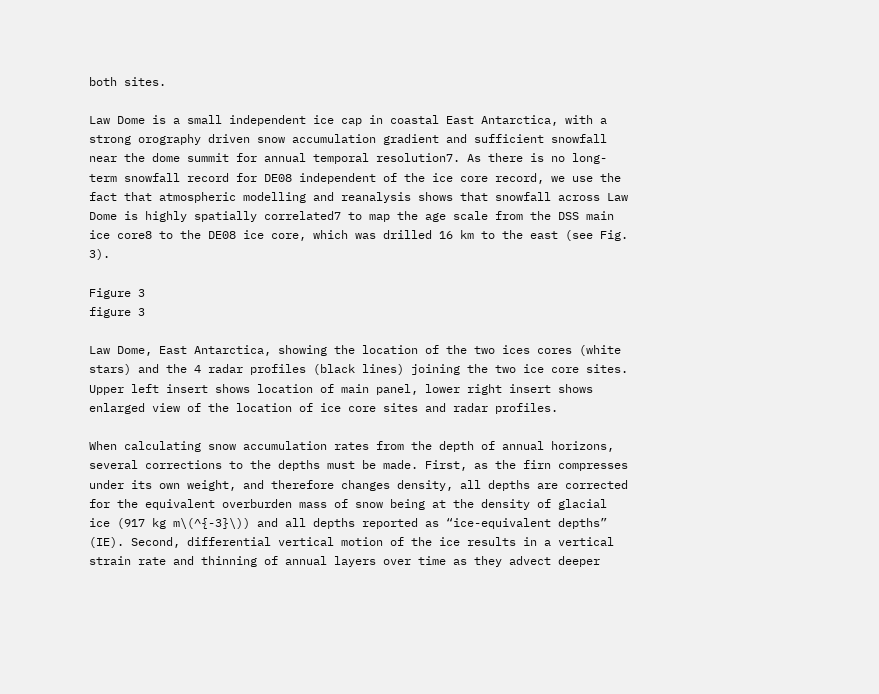both sites.

Law Dome is a small independent ice cap in coastal East Antarctica, with a strong orography driven snow accumulation gradient and sufficient snowfall near the dome summit for annual temporal resolution7. As there is no long-term snowfall record for DE08 independent of the ice core record, we use the fact that atmospheric modelling and reanalysis shows that snowfall across Law Dome is highly spatially correlated7 to map the age scale from the DSS main ice core8 to the DE08 ice core, which was drilled 16 km to the east (see Fig. 3).

Figure 3
figure 3

Law Dome, East Antarctica, showing the location of the two ices cores (white stars) and the 4 radar profiles (black lines) joining the two ice core sites. Upper left insert shows location of main panel, lower right insert shows enlarged view of the location of ice core sites and radar profiles.

When calculating snow accumulation rates from the depth of annual horizons, several corrections to the depths must be made. First, as the firn compresses under its own weight, and therefore changes density, all depths are corrected for the equivalent overburden mass of snow being at the density of glacial ice (917 kg m\(^{-3}\)) and all depths reported as “ice-equivalent depths” (IE). Second, differential vertical motion of the ice results in a vertical strain rate and thinning of annual layers over time as they advect deeper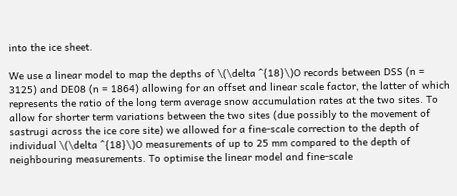into the ice sheet.

We use a linear model to map the depths of \(\delta ^{18}\)O records between DSS (n = 3125) and DE08 (n = 1864) allowing for an offset and linear scale factor, the latter of which represents the ratio of the long term average snow accumulation rates at the two sites. To allow for shorter term variations between the two sites (due possibly to the movement of sastrugi across the ice core site) we allowed for a fine-scale correction to the depth of individual \(\delta ^{18}\)O measurements of up to 25 mm compared to the depth of neighbouring measurements. To optimise the linear model and fine-scale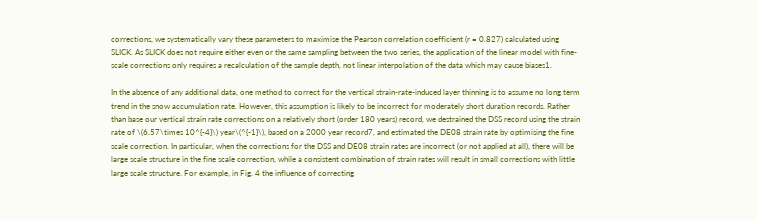corrections, we systematically vary these parameters to maximise the Pearson correlation coefficient (r = 0.827) calculated using SLICK. As SLICK does not require either even or the same sampling between the two series, the application of the linear model with fine-scale corrections only requires a recalculation of the sample depth, not linear interpolation of the data which may cause biases1.

In the absence of any additional data, one method to correct for the vertical strain-rate-induced layer thinning is to assume no long term trend in the snow accumulation rate. However, this assumption is likely to be incorrect for moderately short duration records. Rather than base our vertical strain rate corrections on a relatively short (order 180 years) record, we destrained the DSS record using the strain rate of \(6.57\times 10^{-4}\) year\(^{-1}\), based on a 2000 year record7, and estimated the DE08 strain rate by optimising the fine scale correction. In particular, when the corrections for the DSS and DE08 strain rates are incorrect (or not applied at all), there will be large scale structure in the fine scale correction, while a consistent combination of strain rates will result in small corrections with little large scale structure. For example, in Fig. 4 the influence of correcting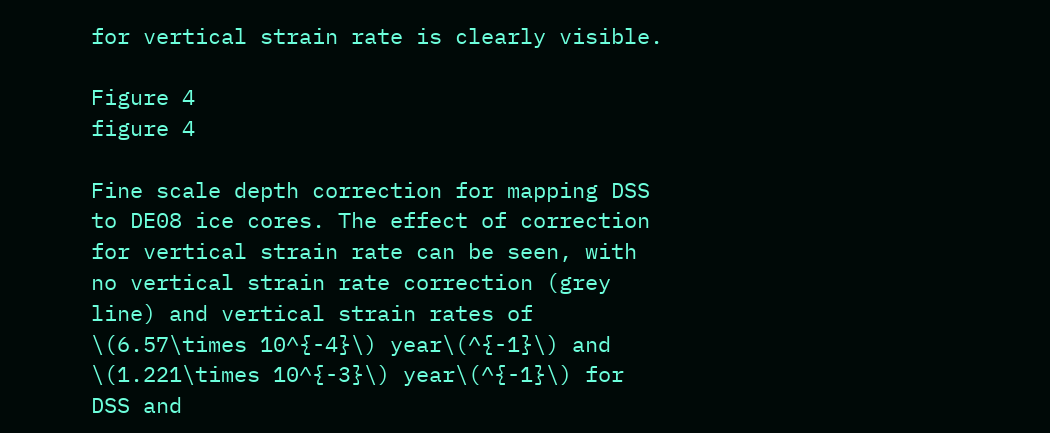for vertical strain rate is clearly visible.

Figure 4
figure 4

Fine scale depth correction for mapping DSS to DE08 ice cores. The effect of correction for vertical strain rate can be seen, with no vertical strain rate correction (grey line) and vertical strain rates of \(6.57\times 10^{-4}\) year\(^{-1}\) and \(1.221\times 10^{-3}\) year\(^{-1}\) for DSS and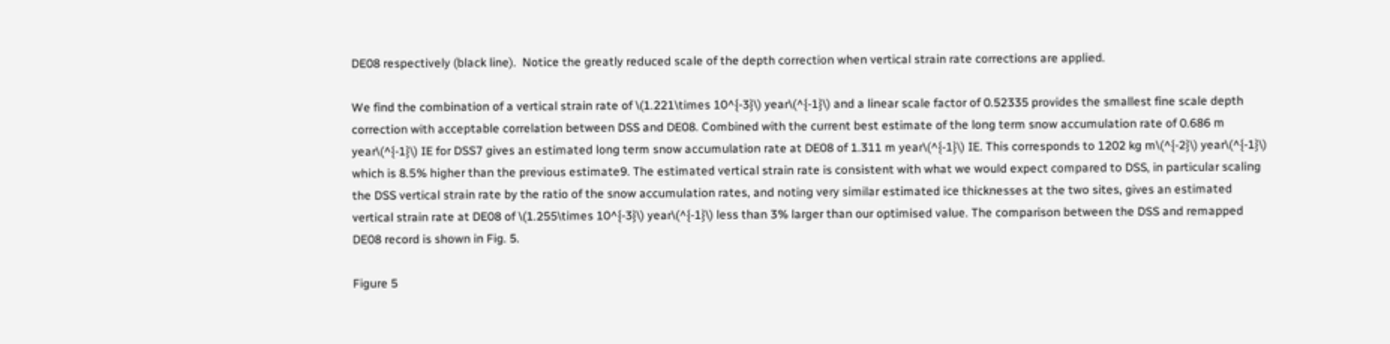DE08 respectively (black line).  Notice the greatly reduced scale of the depth correction when vertical strain rate corrections are applied.

We find the combination of a vertical strain rate of \(1.221\times 10^{-3}\) year\(^{-1}\) and a linear scale factor of 0.52335 provides the smallest fine scale depth correction with acceptable correlation between DSS and DE08. Combined with the current best estimate of the long term snow accumulation rate of 0.686 m year\(^{-1}\) IE for DSS7 gives an estimated long term snow accumulation rate at DE08 of 1.311 m year\(^{-1}\) IE. This corresponds to 1202 kg m\(^{-2}\) year\(^{-1}\) which is 8.5% higher than the previous estimate9. The estimated vertical strain rate is consistent with what we would expect compared to DSS, in particular scaling the DSS vertical strain rate by the ratio of the snow accumulation rates, and noting very similar estimated ice thicknesses at the two sites, gives an estimated vertical strain rate at DE08 of \(1.255\times 10^{-3}\) year\(^{-1}\) less than 3% larger than our optimised value. The comparison between the DSS and remapped DE08 record is shown in Fig. 5.

Figure 5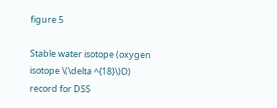figure 5

Stable water isotope (oxygen isotope \(\delta ^{18}\)O) record for DSS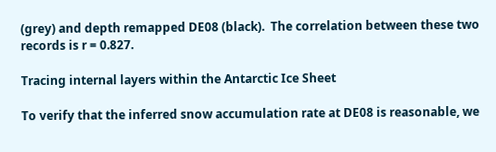(grey) and depth remapped DE08 (black).  The correlation between these two records is r = 0.827.

Tracing internal layers within the Antarctic Ice Sheet

To verify that the inferred snow accumulation rate at DE08 is reasonable, we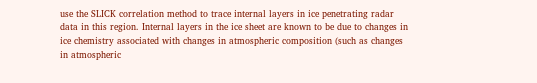use the SLICK correlation method to trace internal layers in ice penetrating radar data in this region. Internal layers in the ice sheet are known to be due to changes in ice chemistry associated with changes in atmospheric composition (such as changes in atmospheric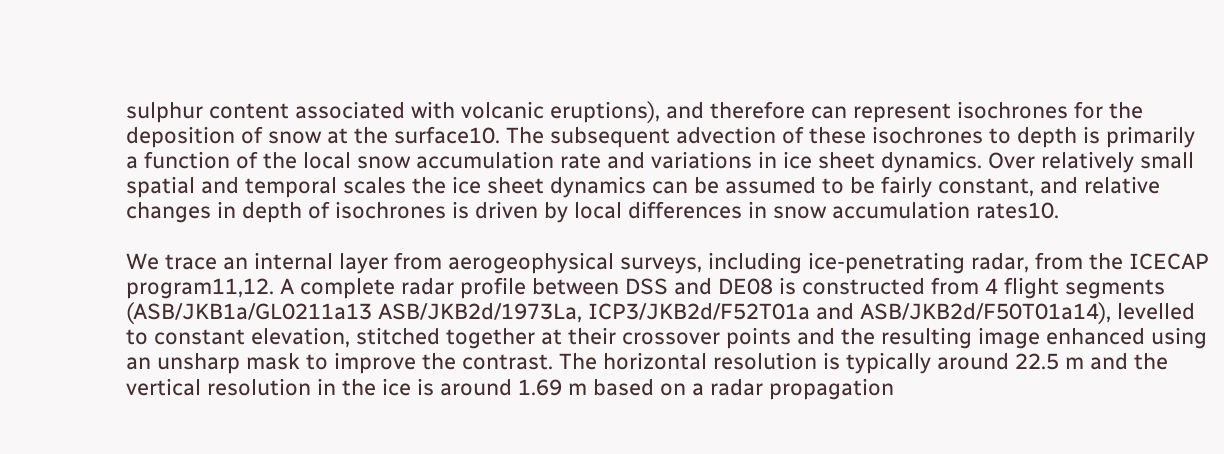sulphur content associated with volcanic eruptions), and therefore can represent isochrones for the deposition of snow at the surface10. The subsequent advection of these isochrones to depth is primarily a function of the local snow accumulation rate and variations in ice sheet dynamics. Over relatively small spatial and temporal scales the ice sheet dynamics can be assumed to be fairly constant, and relative changes in depth of isochrones is driven by local differences in snow accumulation rates10.

We trace an internal layer from aerogeophysical surveys, including ice-penetrating radar, from the ICECAP program11,12. A complete radar profile between DSS and DE08 is constructed from 4 flight segments (ASB/JKB1a/GL0211a13 ASB/JKB2d/1973La, ICP3/JKB2d/F52T01a and ASB/JKB2d/F50T01a14), levelled to constant elevation, stitched together at their crossover points and the resulting image enhanced using an unsharp mask to improve the contrast. The horizontal resolution is typically around 22.5 m and the vertical resolution in the ice is around 1.69 m based on a radar propagation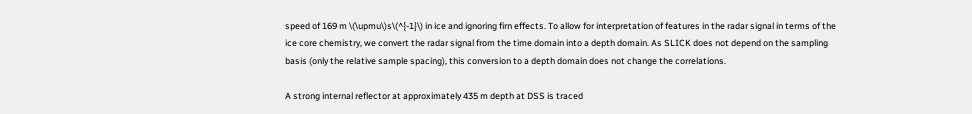speed of 169 m \(\upmu\)s\(^{-1}\) in ice and ignoring firn effects. To allow for interpretation of features in the radar signal in terms of the ice core chemistry, we convert the radar signal from the time domain into a depth domain. As SLICK does not depend on the sampling basis (only the relative sample spacing), this conversion to a depth domain does not change the correlations.

A strong internal reflector at approximately 435 m depth at DSS is traced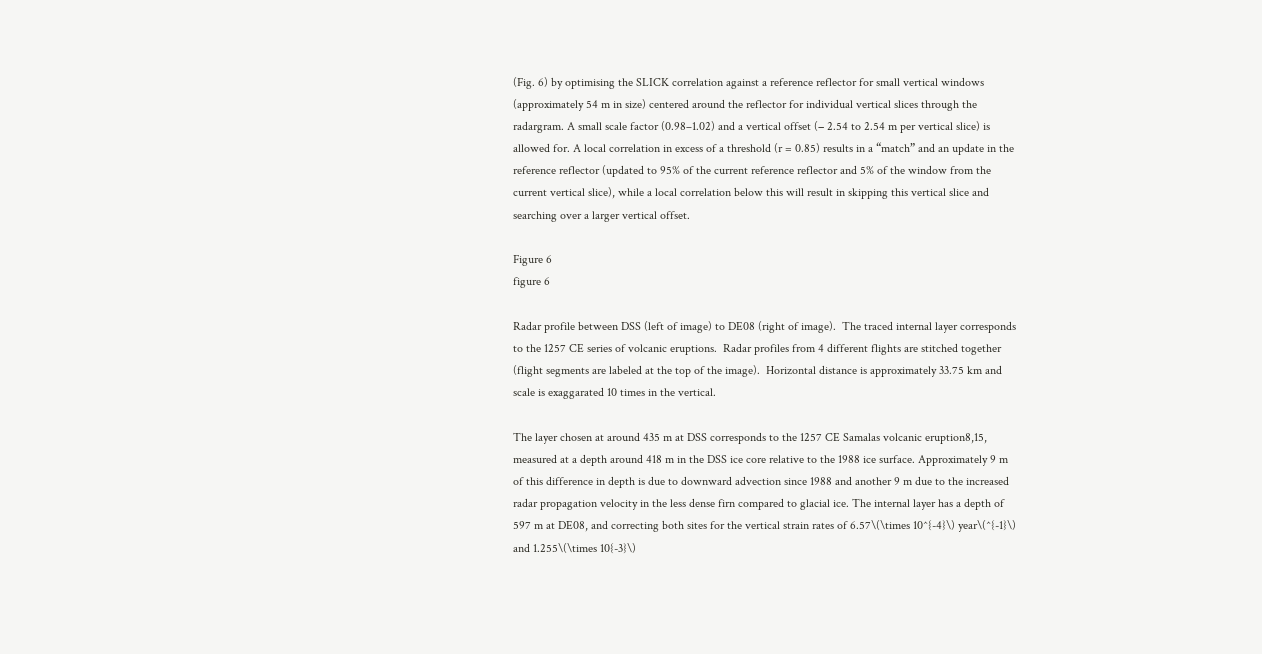(Fig. 6) by optimising the SLICK correlation against a reference reflector for small vertical windows (approximately 54 m in size) centered around the reflector for individual vertical slices through the radargram. A small scale factor (0.98–1.02) and a vertical offset (− 2.54 to 2.54 m per vertical slice) is allowed for. A local correlation in excess of a threshold (r = 0.85) results in a “match” and an update in the reference reflector (updated to 95% of the current reference reflector and 5% of the window from the current vertical slice), while a local correlation below this will result in skipping this vertical slice and searching over a larger vertical offset.

Figure 6
figure 6

Radar profile between DSS (left of image) to DE08 (right of image).  The traced internal layer corresponds to the 1257 CE series of volcanic eruptions.  Radar profiles from 4 different flights are stitched together (flight segments are labeled at the top of the image).  Horizontal distance is approximately 33.75 km and scale is exaggarated 10 times in the vertical.

The layer chosen at around 435 m at DSS corresponds to the 1257 CE Samalas volcanic eruption8,15, measured at a depth around 418 m in the DSS ice core relative to the 1988 ice surface. Approximately 9 m of this difference in depth is due to downward advection since 1988 and another 9 m due to the increased radar propagation velocity in the less dense firn compared to glacial ice. The internal layer has a depth of 597 m at DE08, and correcting both sites for the vertical strain rates of 6.57\(\times 10^{-4}\) year\(^{-1}\) and 1.255\(\times 10{-3}\)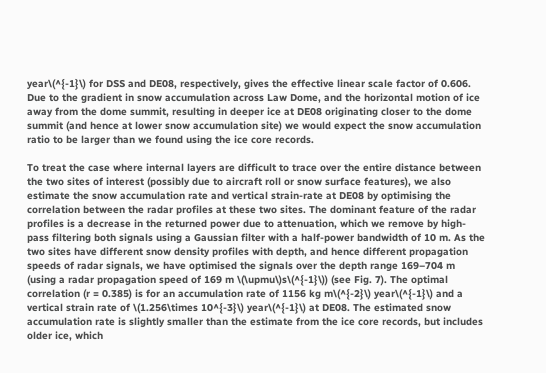year\(^{-1}\) for DSS and DE08, respectively, gives the effective linear scale factor of 0.606. Due to the gradient in snow accumulation across Law Dome, and the horizontal motion of ice away from the dome summit, resulting in deeper ice at DE08 originating closer to the dome summit (and hence at lower snow accumulation site) we would expect the snow accumulation ratio to be larger than we found using the ice core records.

To treat the case where internal layers are difficult to trace over the entire distance between the two sites of interest (possibly due to aircraft roll or snow surface features), we also estimate the snow accumulation rate and vertical strain-rate at DE08 by optimising the correlation between the radar profiles at these two sites. The dominant feature of the radar profiles is a decrease in the returned power due to attenuation, which we remove by high-pass filtering both signals using a Gaussian filter with a half-power bandwidth of 10 m. As the two sites have different snow density profiles with depth, and hence different propagation speeds of radar signals, we have optimised the signals over the depth range 169–704 m (using a radar propagation speed of 169 m \(\upmu\)s\(^{-1}\)) (see Fig. 7). The optimal correlation (r = 0.385) is for an accumulation rate of 1156 kg m\(^{-2}\) year\(^{-1}\) and a vertical strain rate of \(1.256\times 10^{-3}\) year\(^{-1}\) at DE08. The estimated snow accumulation rate is slightly smaller than the estimate from the ice core records, but includes older ice, which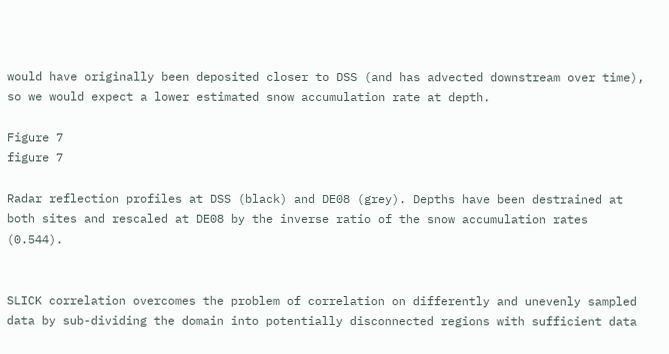would have originally been deposited closer to DSS (and has advected downstream over time), so we would expect a lower estimated snow accumulation rate at depth.

Figure 7
figure 7

Radar reflection profiles at DSS (black) and DE08 (grey). Depths have been destrained at both sites and rescaled at DE08 by the inverse ratio of the snow accumulation rates (0.544).


SLICK correlation overcomes the problem of correlation on differently and unevenly sampled data by sub-dividing the domain into potentially disconnected regions with sufficient data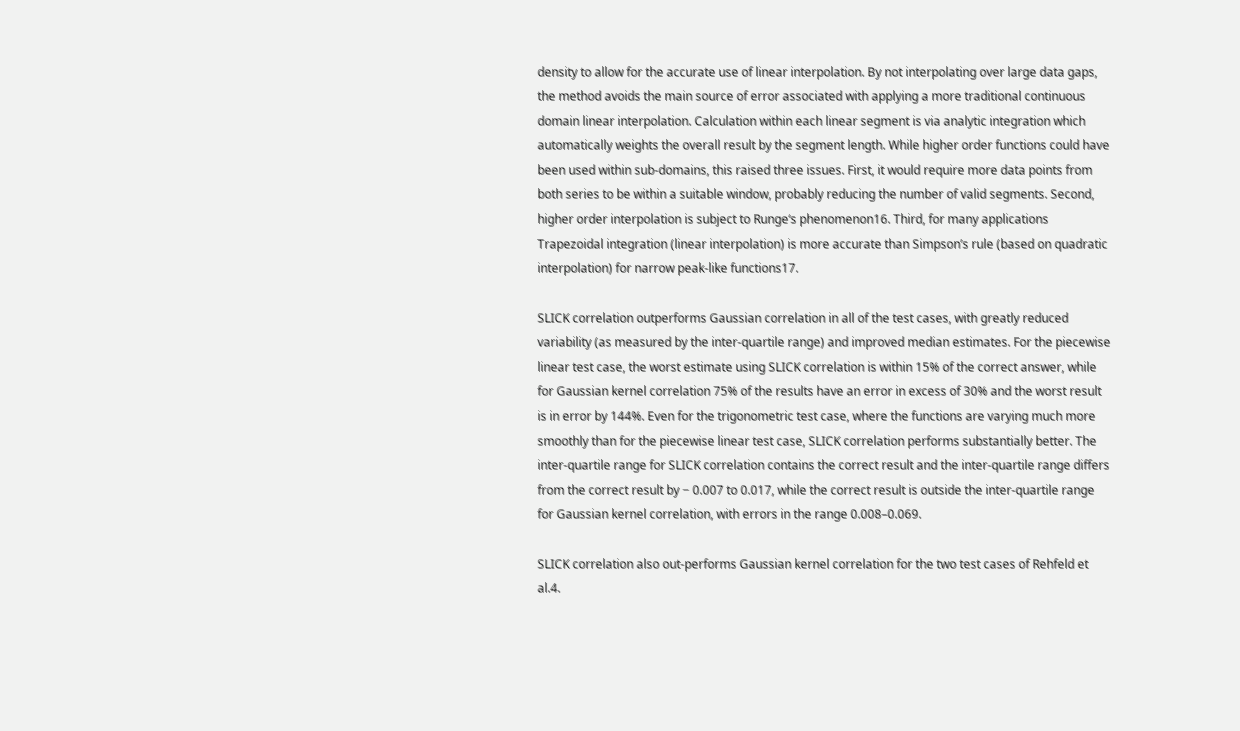density to allow for the accurate use of linear interpolation. By not interpolating over large data gaps, the method avoids the main source of error associated with applying a more traditional continuous domain linear interpolation. Calculation within each linear segment is via analytic integration which automatically weights the overall result by the segment length. While higher order functions could have been used within sub-domains, this raised three issues. First, it would require more data points from both series to be within a suitable window, probably reducing the number of valid segments. Second, higher order interpolation is subject to Runge‘s phenomenon16. Third, for many applications Trapezoidal integration (linear interpolation) is more accurate than Simpson’s rule (based on quadratic interpolation) for narrow peak-like functions17.

SLICK correlation outperforms Gaussian correlation in all of the test cases, with greatly reduced variability (as measured by the inter-quartile range) and improved median estimates. For the piecewise linear test case, the worst estimate using SLICK correlation is within 15% of the correct answer, while for Gaussian kernel correlation 75% of the results have an error in excess of 30% and the worst result is in error by 144%. Even for the trigonometric test case, where the functions are varying much more smoothly than for the piecewise linear test case, SLICK correlation performs substantially better. The inter-quartile range for SLICK correlation contains the correct result and the inter-quartile range differs from the correct result by − 0.007 to 0.017, while the correct result is outside the inter-quartile range for Gaussian kernel correlation, with errors in the range 0.008–0.069.

SLICK correlation also out-performs Gaussian kernel correlation for the two test cases of Rehfeld et al.4.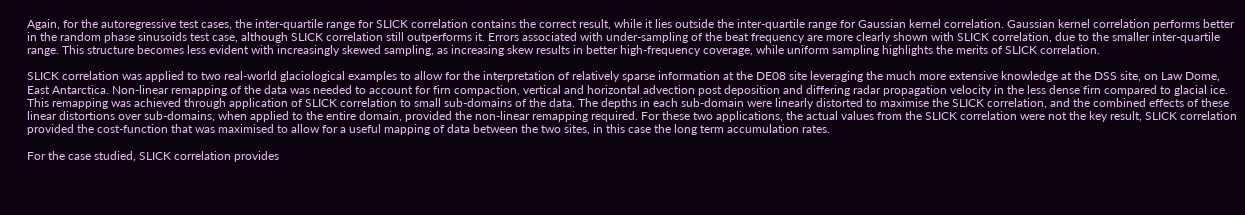Again, for the autoregressive test cases, the inter-quartile range for SLICK correlation contains the correct result, while it lies outside the inter-quartile range for Gaussian kernel correlation. Gaussian kernel correlation performs better in the random phase sinusoids test case, although SLICK correlation still outperforms it. Errors associated with under-sampling of the beat frequency are more clearly shown with SLICK correlation, due to the smaller inter-quartile range. This structure becomes less evident with increasingly skewed sampling, as increasing skew results in better high-frequency coverage, while uniform sampling highlights the merits of SLICK correlation.

SLICK correlation was applied to two real-world glaciological examples to allow for the interpretation of relatively sparse information at the DE08 site leveraging the much more extensive knowledge at the DSS site, on Law Dome, East Antarctica. Non-linear remapping of the data was needed to account for firn compaction, vertical and horizontal advection post deposition and differing radar propagation velocity in the less dense firn compared to glacial ice. This remapping was achieved through application of SLICK correlation to small sub-domains of the data. The depths in each sub-domain were linearly distorted to maximise the SLICK correlation, and the combined effects of these linear distortions over sub-domains, when applied to the entire domain, provided the non-linear remapping required. For these two applications, the actual values from the SLICK correlation were not the key result, SLICK correlation provided the cost-function that was maximised to allow for a useful mapping of data between the two sites, in this case the long term accumulation rates.

For the case studied, SLICK correlation provides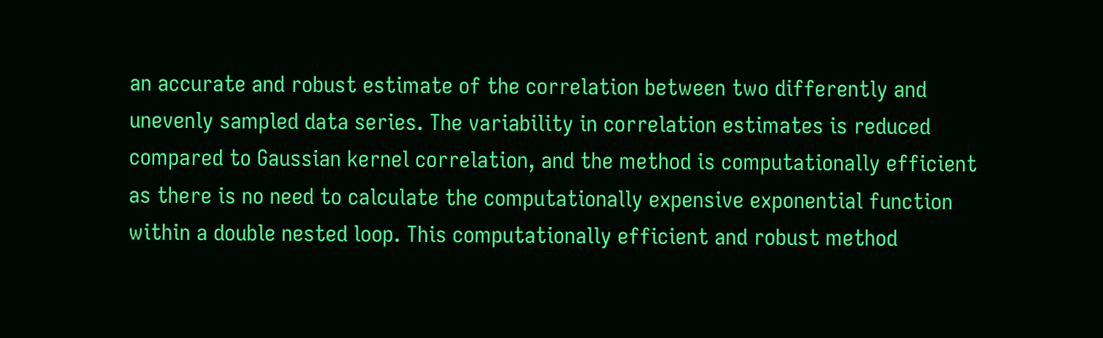an accurate and robust estimate of the correlation between two differently and unevenly sampled data series. The variability in correlation estimates is reduced compared to Gaussian kernel correlation, and the method is computationally efficient as there is no need to calculate the computationally expensive exponential function within a double nested loop. This computationally efficient and robust method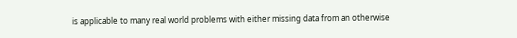is applicable to many real world problems with either missing data from an otherwise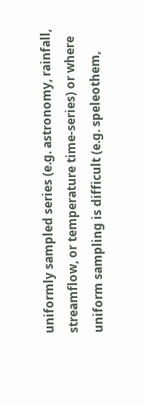uniformly sampled series (e.g. astronomy, rainfall, streamflow, or temperature time-series) or where uniform sampling is difficult (e.g. speleothem,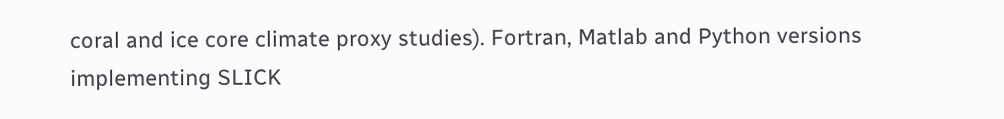coral and ice core climate proxy studies). Fortran, Matlab and Python versions implementing SLICK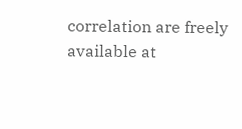correlation are freely available at